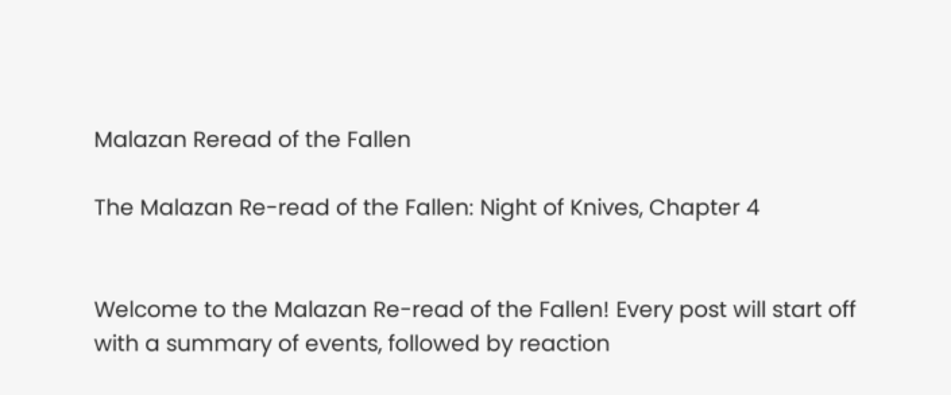Malazan Reread of the Fallen

The Malazan Re-read of the Fallen: Night of Knives, Chapter 4


Welcome to the Malazan Re-read of the Fallen! Every post will start off with a summary of events, followed by reaction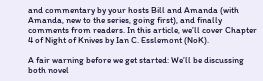and commentary by your hosts Bill and Amanda (with Amanda, new to the series, going first), and finally comments from readers. In this article, we’ll cover Chapter 4 of Night of Knives by Ian C. Esslemont (NoK).

A fair warning before we get started: We’ll be discussing both novel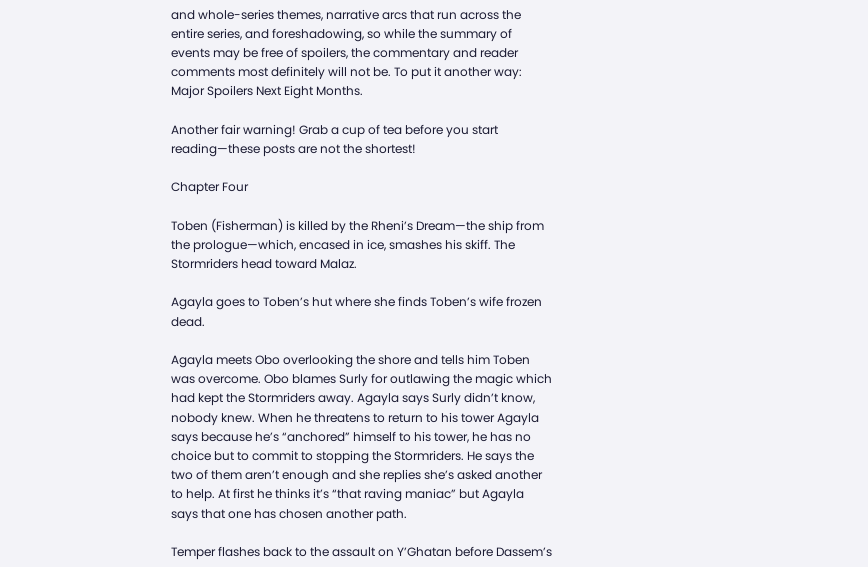and whole-series themes, narrative arcs that run across the entire series, and foreshadowing, so while the summary of events may be free of spoilers, the commentary and reader comments most definitely will not be. To put it another way: Major Spoilers Next Eight Months.

Another fair warning! Grab a cup of tea before you start reading—these posts are not the shortest!

Chapter Four

Toben (Fisherman) is killed by the Rheni’s Dream—the ship from the prologue—which, encased in ice, smashes his skiff. The Stormriders head toward Malaz.

Agayla goes to Toben’s hut where she finds Toben’s wife frozen dead.

Agayla meets Obo overlooking the shore and tells him Toben was overcome. Obo blames Surly for outlawing the magic which had kept the Stormriders away. Agayla says Surly didn’t know, nobody knew. When he threatens to return to his tower Agayla says because he’s “anchored” himself to his tower, he has no choice but to commit to stopping the Stormriders. He says the two of them aren’t enough and she replies she’s asked another to help. At first he thinks it’s “that raving maniac” but Agayla says that one has chosen another path.

Temper flashes back to the assault on Y’Ghatan before Dassem’s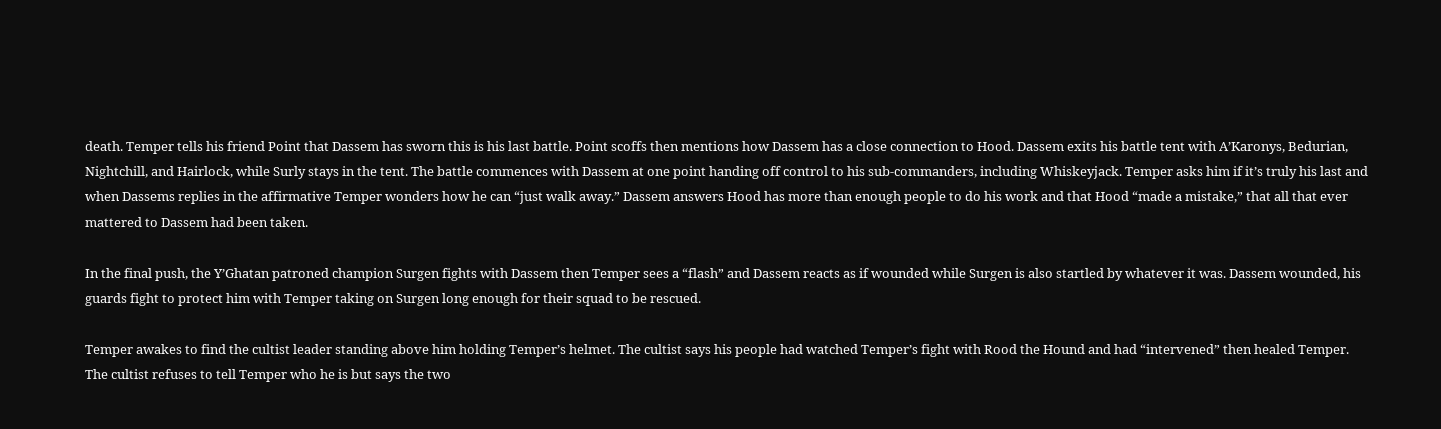death. Temper tells his friend Point that Dassem has sworn this is his last battle. Point scoffs then mentions how Dassem has a close connection to Hood. Dassem exits his battle tent with A’Karonys, Bedurian, Nightchill, and Hairlock, while Surly stays in the tent. The battle commences with Dassem at one point handing off control to his sub-commanders, including Whiskeyjack. Temper asks him if it’s truly his last and when Dassems replies in the affirmative Temper wonders how he can “just walk away.” Dassem answers Hood has more than enough people to do his work and that Hood “made a mistake,” that all that ever mattered to Dassem had been taken.

In the final push, the Y’Ghatan patroned champion Surgen fights with Dassem then Temper sees a “flash” and Dassem reacts as if wounded while Surgen is also startled by whatever it was. Dassem wounded, his guards fight to protect him with Temper taking on Surgen long enough for their squad to be rescued.

Temper awakes to find the cultist leader standing above him holding Temper’s helmet. The cultist says his people had watched Temper’s fight with Rood the Hound and had “intervened” then healed Temper. The cultist refuses to tell Temper who he is but says the two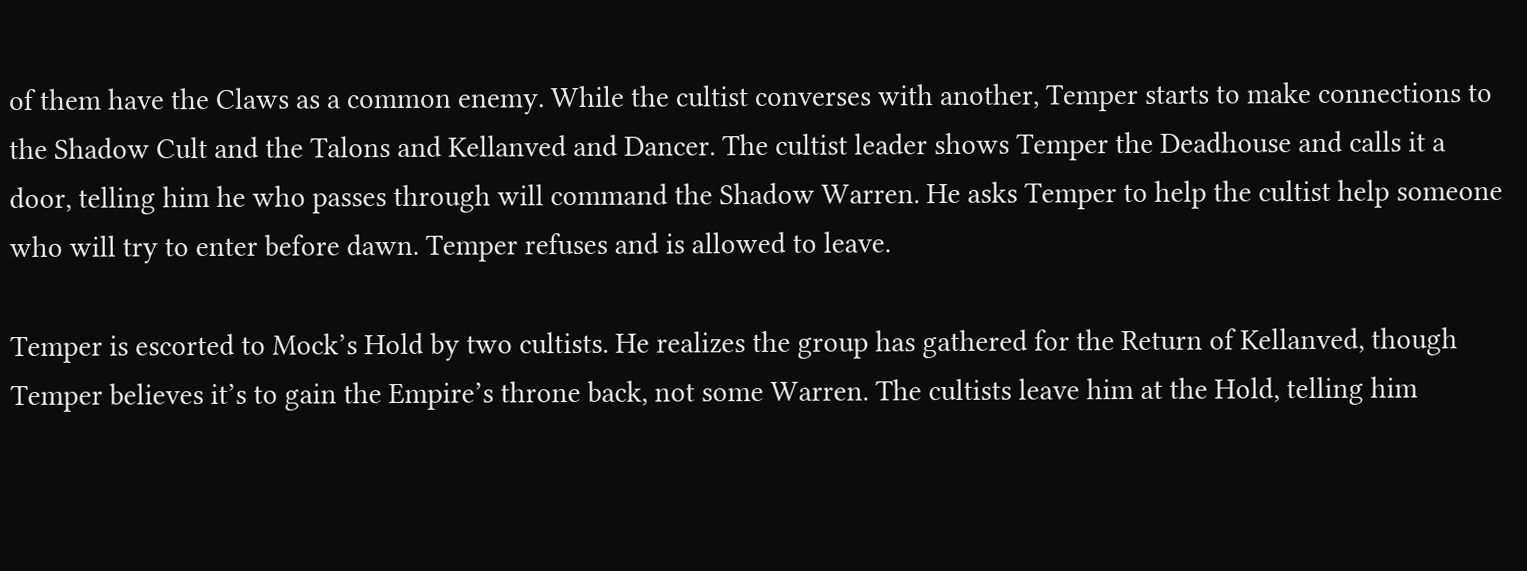of them have the Claws as a common enemy. While the cultist converses with another, Temper starts to make connections to the Shadow Cult and the Talons and Kellanved and Dancer. The cultist leader shows Temper the Deadhouse and calls it a door, telling him he who passes through will command the Shadow Warren. He asks Temper to help the cultist help someone who will try to enter before dawn. Temper refuses and is allowed to leave.

Temper is escorted to Mock’s Hold by two cultists. He realizes the group has gathered for the Return of Kellanved, though Temper believes it’s to gain the Empire’s throne back, not some Warren. The cultists leave him at the Hold, telling him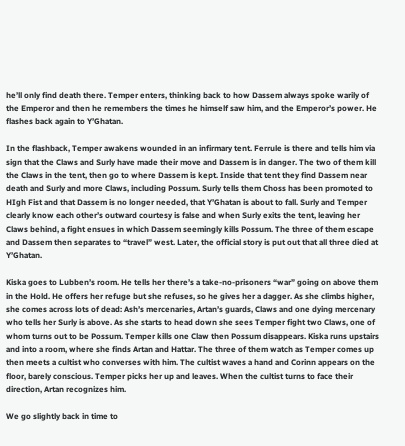he’ll only find death there. Temper enters, thinking back to how Dassem always spoke warily of the Emperor and then he remembers the times he himself saw him, and the Emperor’s power. He flashes back again to Y’Ghatan.

In the flashback, Temper awakens wounded in an infirmary tent. Ferrule is there and tells him via sign that the Claws and Surly have made their move and Dassem is in danger. The two of them kill the Claws in the tent, then go to where Dassem is kept. Inside that tent they find Dassem near death and Surly and more Claws, including Possum. Surly tells them Choss has been promoted to HIgh Fist and that Dassem is no longer needed, that Y’Ghatan is about to fall. Surly and Temper clearly know each other’s outward courtesy is false and when Surly exits the tent, leaving her Claws behind, a fight ensues in which Dassem seemingly kills Possum. The three of them escape and Dassem then separates to “travel” west. Later, the official story is put out that all three died at Y’Ghatan.

Kiska goes to Lubben’s room. He tells her there’s a take-no-prisoners “war” going on above them in the Hold. He offers her refuge but she refuses, so he gives her a dagger. As she climbs higher, she comes across lots of dead: Ash’s mercenaries, Artan’s guards, Claws and one dying mercenary who tells her Surly is above. As she starts to head down she sees Temper fight two Claws, one of whom turns out to be Possum. Temper kills one Claw then Possum disappears. Kiska runs upstairs and into a room, where she finds Artan and Hattar. The three of them watch as Temper comes up then meets a cultist who converses with him. The cultist waves a hand and Corinn appears on the floor, barely conscious. Temper picks her up and leaves. When the cultist turns to face their direction, Artan recognizes him.

We go slightly back in time to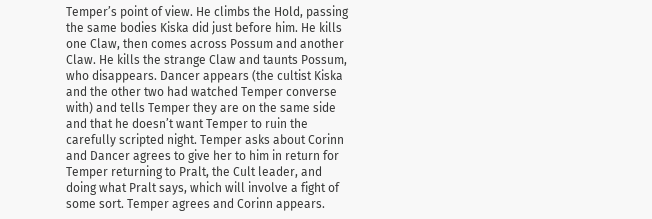Temper’s point of view. He climbs the Hold, passing the same bodies Kiska did just before him. He kills one Claw, then comes across Possum and another Claw. He kills the strange Claw and taunts Possum, who disappears. Dancer appears (the cultist Kiska and the other two had watched Temper converse with) and tells Temper they are on the same side and that he doesn’t want Temper to ruin the carefully scripted night. Temper asks about Corinn and Dancer agrees to give her to him in return for Temper returning to Pralt, the Cult leader, and doing what Pralt says, which will involve a fight of some sort. Temper agrees and Corinn appears.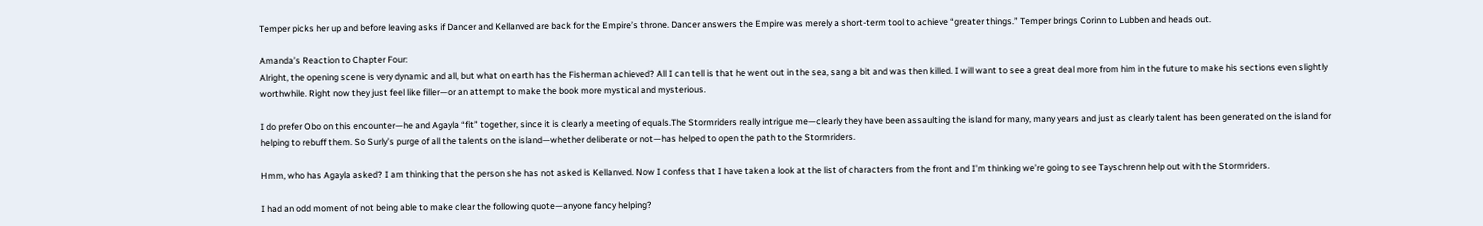Temper picks her up and before leaving asks if Dancer and Kellanved are back for the Empire’s throne. Dancer answers the Empire was merely a short-term tool to achieve “greater things.” Temper brings Corinn to Lubben and heads out.

Amanda’s Reaction to Chapter Four:
Alright, the opening scene is very dynamic and all, but what on earth has the Fisherman achieved? All I can tell is that he went out in the sea, sang a bit and was then killed. I will want to see a great deal more from him in the future to make his sections even slightly worthwhile. Right now they just feel like filler—or an attempt to make the book more mystical and mysterious.

I do prefer Obo on this encounter—he and Agayla “fit” together, since it is clearly a meeting of equals.The Stormriders really intrigue me—clearly they have been assaulting the island for many, many years and just as clearly talent has been generated on the island for helping to rebuff them. So Surly’s purge of all the talents on the island—whether deliberate or not—has helped to open the path to the Stormriders.

Hmm, who has Agayla asked? I am thinking that the person she has not asked is Kellanved. Now I confess that I have taken a look at the list of characters from the front and I’m thinking we’re going to see Tayschrenn help out with the Stormriders.

I had an odd moment of not being able to make clear the following quote—anyone fancy helping?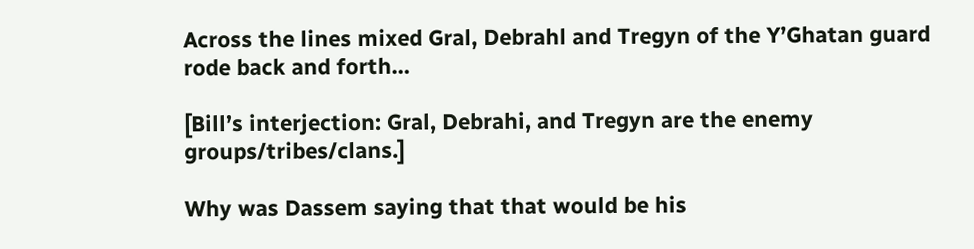Across the lines mixed Gral, Debrahl and Tregyn of the Y’Ghatan guard rode back and forth…

[Bill’s interjection: Gral, Debrahi, and Tregyn are the enemy groups/tribes/clans.]

Why was Dassem saying that that would be his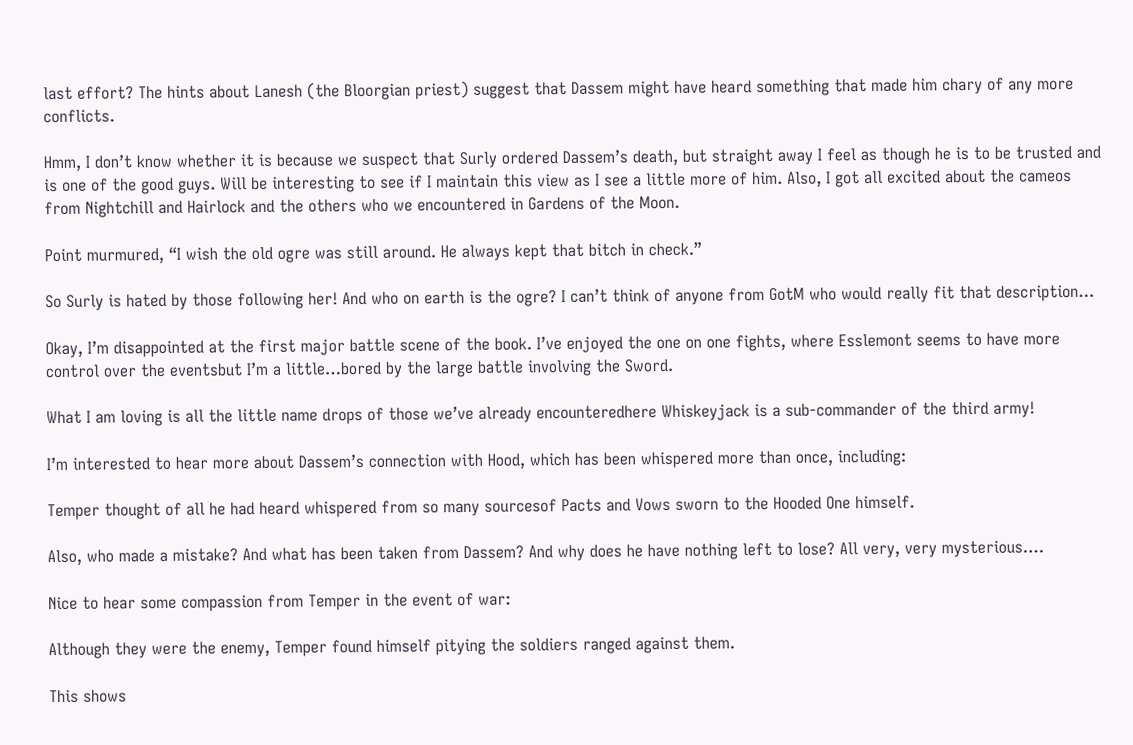last effort? The hints about Lanesh (the Bloorgian priest) suggest that Dassem might have heard something that made him chary of any more conflicts.

Hmm, I don’t know whether it is because we suspect that Surly ordered Dassem’s death, but straight away I feel as though he is to be trusted and is one of the good guys. Will be interesting to see if I maintain this view as I see a little more of him. Also, I got all excited about the cameos from Nightchill and Hairlock and the others who we encountered in Gardens of the Moon.

Point murmured, “I wish the old ogre was still around. He always kept that bitch in check.”

So Surly is hated by those following her! And who on earth is the ogre? I can’t think of anyone from GotM who would really fit that description…

Okay, I’m disappointed at the first major battle scene of the book. I’ve enjoyed the one on one fights, where Esslemont seems to have more control over the eventsbut I’m a little…bored by the large battle involving the Sword.

What I am loving is all the little name drops of those we’ve already encounteredhere Whiskeyjack is a sub-commander of the third army!

I’m interested to hear more about Dassem’s connection with Hood, which has been whispered more than once, including:

Temper thought of all he had heard whispered from so many sourcesof Pacts and Vows sworn to the Hooded One himself.

Also, who made a mistake? And what has been taken from Dassem? And why does he have nothing left to lose? All very, very mysterious….

Nice to hear some compassion from Temper in the event of war:

Although they were the enemy, Temper found himself pitying the soldiers ranged against them.

This shows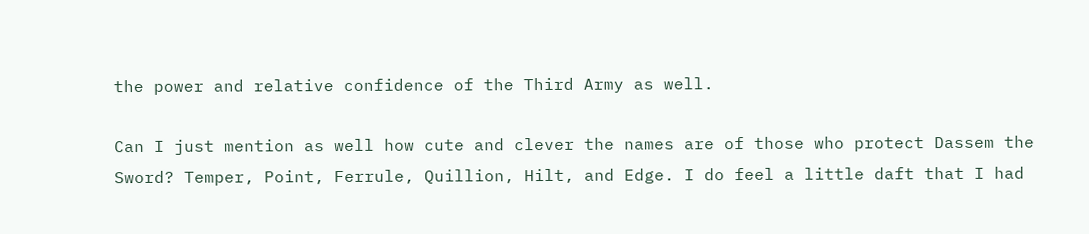the power and relative confidence of the Third Army as well.

Can I just mention as well how cute and clever the names are of those who protect Dassem the Sword? Temper, Point, Ferrule, Quillion, Hilt, and Edge. I do feel a little daft that I had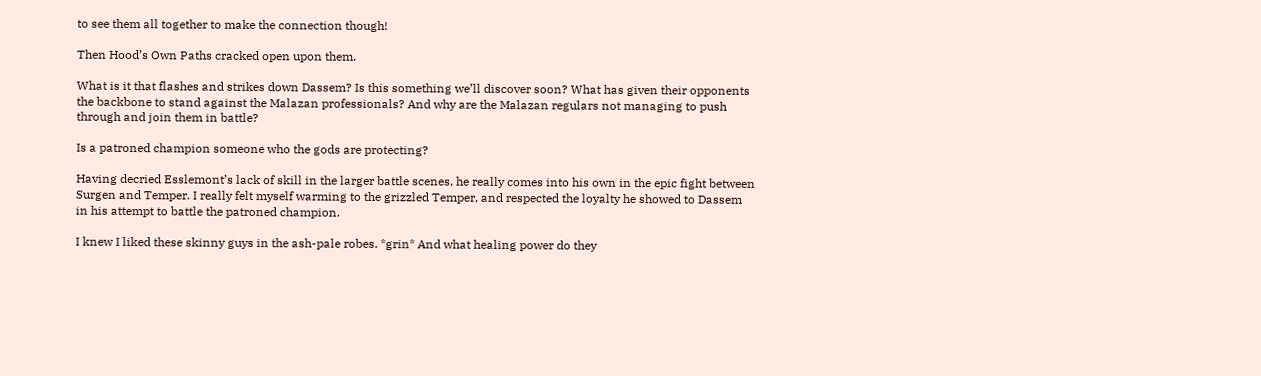to see them all together to make the connection though!

Then Hood’s Own Paths cracked open upon them.

What is it that flashes and strikes down Dassem? Is this something we’ll discover soon? What has given their opponents the backbone to stand against the Malazan professionals? And why are the Malazan regulars not managing to push through and join them in battle?

Is a patroned champion someone who the gods are protecting?

Having decried Esslemont’s lack of skill in the larger battle scenes, he really comes into his own in the epic fight between Surgen and Temper. I really felt myself warming to the grizzled Temper, and respected the loyalty he showed to Dassem in his attempt to battle the patroned champion.

I knew I liked these skinny guys in the ash-pale robes. *grin* And what healing power do they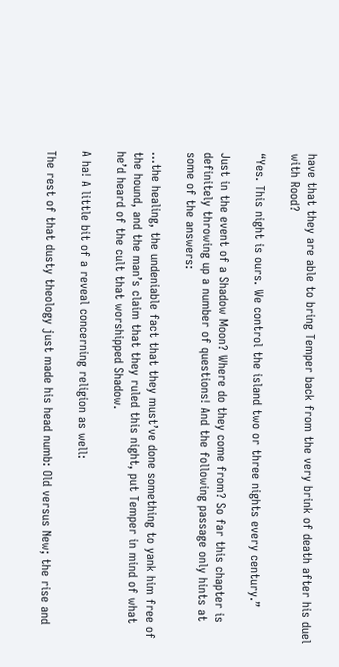have that they are able to bring Temper back from the very brink of death after his duel with Rood?

“Yes. This night is ours. We control the island two or three nights every century.”

Just in the event of a Shadow Moon? Where do they come from? So far this chapter is definitely throwing up a number of questions! And the following passage only hints at some of the answers:

…the healing, the undeniable fact that they must’ve done something to yank him free of the hound, and the man’s claim that they ruled this night, put Temper in mind of what he’d heard of the cult that worshipped Shadow.

A ha! A little bit of a reveal concerning religion as well:

The rest of that dusty theology just made his head numb: Old versus New; the rise and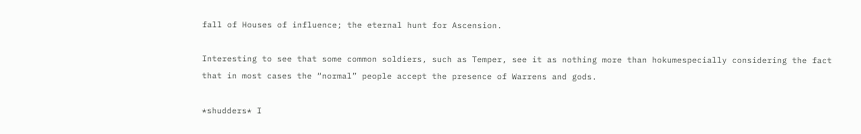fall of Houses of influence; the eternal hunt for Ascension.

Interesting to see that some common soldiers, such as Temper, see it as nothing more than hokumespecially considering the fact that in most cases the “normal” people accept the presence of Warrens and gods.

*shudders* I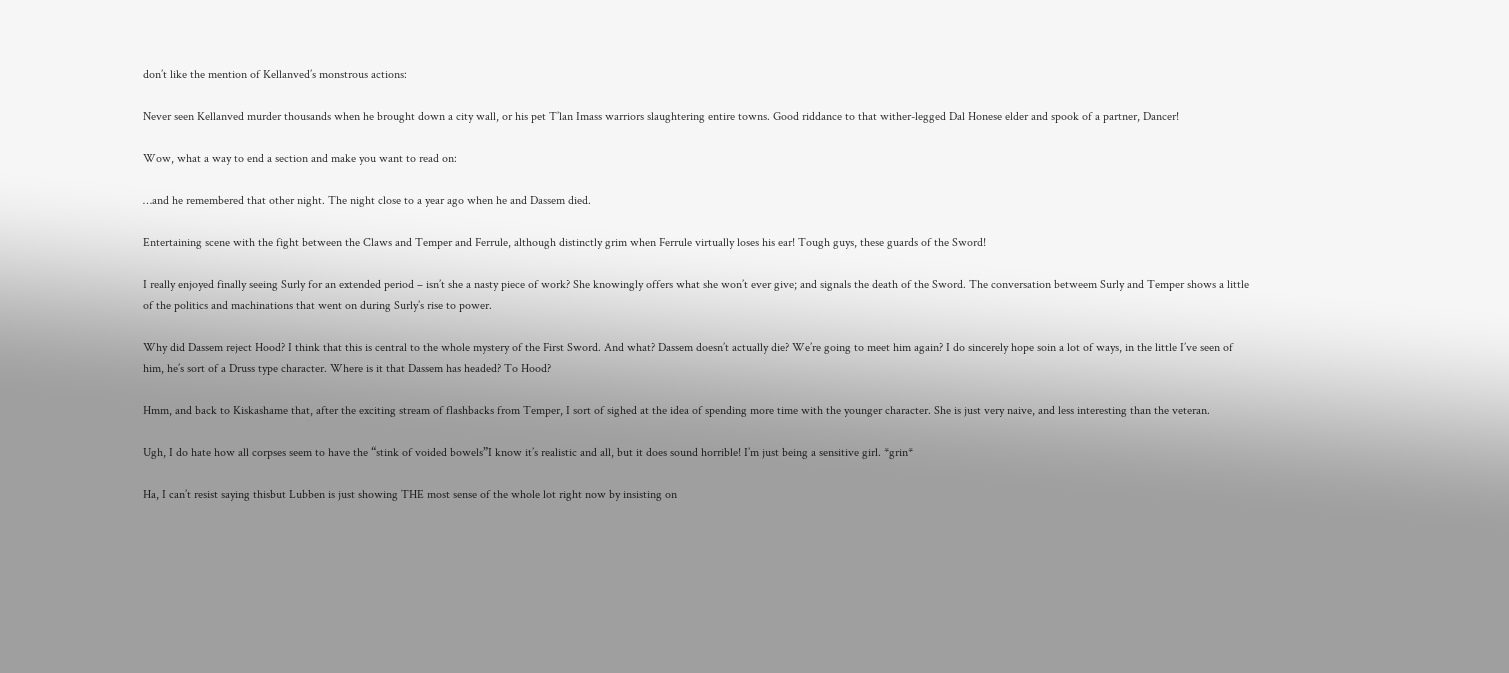don’t like the mention of Kellanved’s monstrous actions:

Never seen Kellanved murder thousands when he brought down a city wall, or his pet T’lan Imass warriors slaughtering entire towns. Good riddance to that wither-legged Dal Honese elder and spook of a partner, Dancer!

Wow, what a way to end a section and make you want to read on:

…and he remembered that other night. The night close to a year ago when he and Dassem died.

Entertaining scene with the fight between the Claws and Temper and Ferrule, although distinctly grim when Ferrule virtually loses his ear! Tough guys, these guards of the Sword!

I really enjoyed finally seeing Surly for an extended period – isn’t she a nasty piece of work? She knowingly offers what she won’t ever give; and signals the death of the Sword. The conversation betweem Surly and Temper shows a little of the politics and machinations that went on during Surly’s rise to power.

Why did Dassem reject Hood? I think that this is central to the whole mystery of the First Sword. And what? Dassem doesn’t actually die? We’re going to meet him again? I do sincerely hope soin a lot of ways, in the little I’ve seen of him, he’s sort of a Druss type character. Where is it that Dassem has headed? To Hood?

Hmm, and back to Kiskashame that, after the exciting stream of flashbacks from Temper, I sort of sighed at the idea of spending more time with the younger character. She is just very naive, and less interesting than the veteran.

Ugh, I do hate how all corpses seem to have the “stink of voided bowels”I know it’s realistic and all, but it does sound horrible! I’m just being a sensitive girl. *grin*

Ha, I can’t resist saying thisbut Lubben is just showing THE most sense of the whole lot right now by insisting on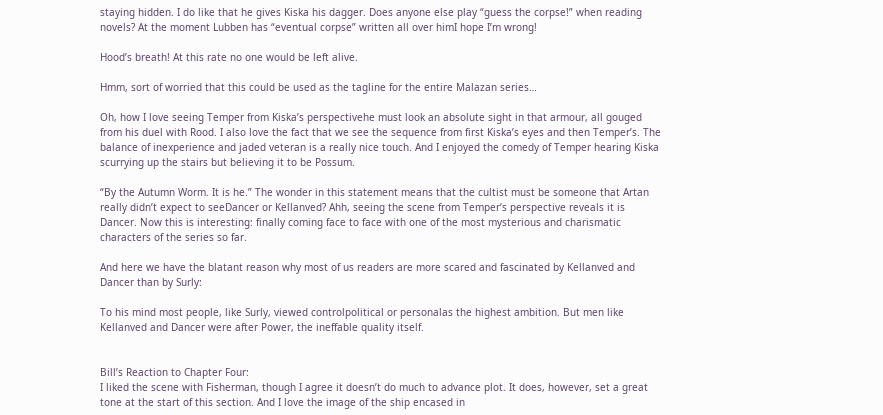staying hidden. I do like that he gives Kiska his dagger. Does anyone else play “guess the corpse!” when reading novels? At the moment Lubben has “eventual corpse” written all over himI hope I’m wrong!

Hood’s breath! At this rate no one would be left alive.

Hmm, sort of worried that this could be used as the tagline for the entire Malazan series…

Oh, how I love seeing Temper from Kiska’s perspectivehe must look an absolute sight in that armour, all gouged from his duel with Rood. I also love the fact that we see the sequence from first Kiska’s eyes and then Temper’s. The balance of inexperience and jaded veteran is a really nice touch. And I enjoyed the comedy of Temper hearing Kiska scurrying up the stairs but believing it to be Possum.

“By the Autumn Worm. It is he.” The wonder in this statement means that the cultist must be someone that Artan really didn’t expect to seeDancer or Kellanved? Ahh, seeing the scene from Temper’s perspective reveals it is Dancer. Now this is interesting: finally coming face to face with one of the most mysterious and charismatic characters of the series so far.

And here we have the blatant reason why most of us readers are more scared and fascinated by Kellanved and Dancer than by Surly:

To his mind most people, like Surly, viewed controlpolitical or personalas the highest ambition. But men like Kellanved and Dancer were after Power, the ineffable quality itself.


Bill’s Reaction to Chapter Four:
I liked the scene with Fisherman, though I agree it doesn’t do much to advance plot. It does, however, set a great tone at the start of this section. And I love the image of the ship encased in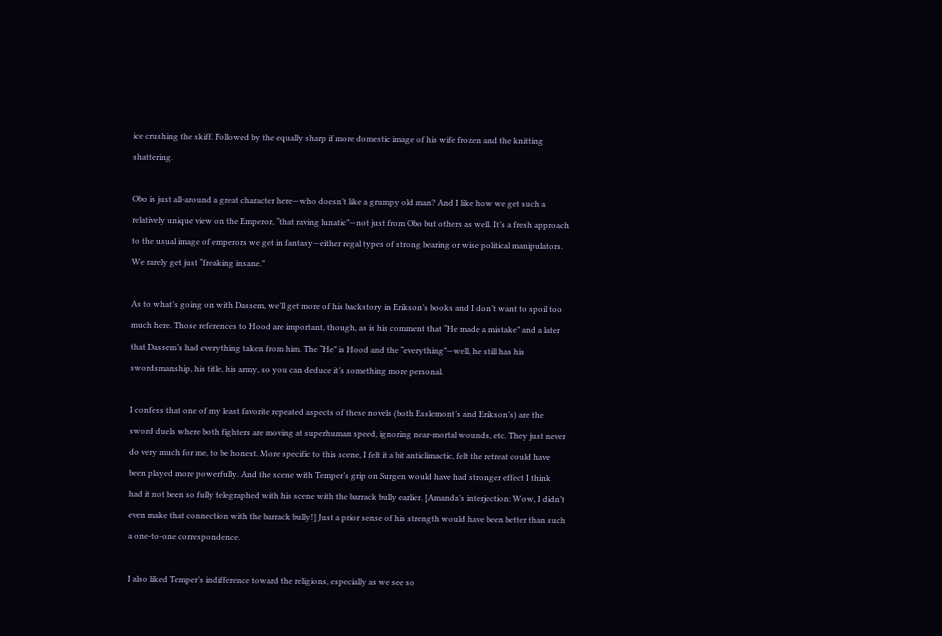ice crushing the skiff. Followed by the equally sharp if more domestic image of his wife frozen and the knitting shattering.

Obo is just all-around a great character here—who doesn’t like a grumpy old man? And I like how we get such a relatively unique view on the Emperor, “that raving lunatic”—not just from Obo but others as well. It’s a fresh approach to the usual image of emperors we get in fantasy—either regal types of strong bearing or wise political manipulators. We rarely get just “freaking insane.”

As to what’s going on with Dassem, we’ll get more of his backstory in Erikson’s books and I don’t want to spoil too much here. Those references to Hood are important, though, as is his comment that “He made a mistake” and a later that Dassem’s had everything taken from him. The “He” is Hood and the “everything”—well, he still has his swordsmanship, his title, his army, so you can deduce it’s something more personal.

I confess that one of my least favorite repeated aspects of these novels (both Esslemont’s and Erikson’s) are the sword duels where both fighters are moving at superhuman speed, ignoring near-mortal wounds, etc. They just never do very much for me, to be honest. More specific to this scene, I felt it a bit anticlimactic, felt the retreat could have been played more powerfully. And the scene with Temper’s grip on Surgen would have had stronger effect I think had it not been so fully telegraphed with his scene with the barrack bully earlier. [Amanda’s interjection: Wow, I didn’t even make that connection with the barrack bully!] Just a prior sense of his strength would have been better than such a one-to-one correspondence.

I also liked Temper’s indifference toward the religions, especially as we see so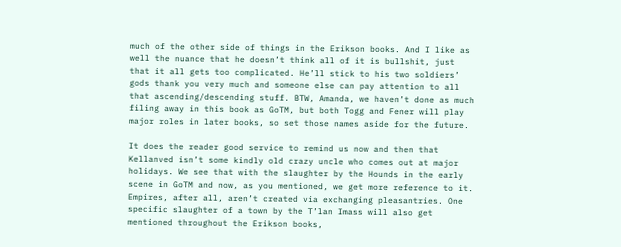much of the other side of things in the Erikson books. And I like as well the nuance that he doesn’t think all of it is bullshit, just that it all gets too complicated. He’ll stick to his two soldiers’ gods thank you very much and someone else can pay attention to all that ascending/descending stuff. BTW, Amanda, we haven’t done as much filing away in this book as GoTM, but both Togg and Fener will play major roles in later books, so set those names aside for the future.

It does the reader good service to remind us now and then that Kellanved isn’t some kindly old crazy uncle who comes out at major holidays. We see that with the slaughter by the Hounds in the early scene in GoTM and now, as you mentioned, we get more reference to it. Empires, after all, aren’t created via exchanging pleasantries. One specific slaughter of a town by the T’lan Imass will also get mentioned throughout the Erikson books,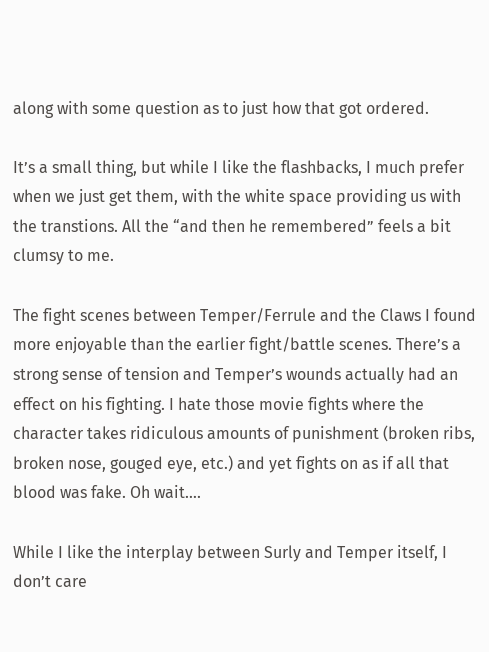along with some question as to just how that got ordered.

It’s a small thing, but while I like the flashbacks, I much prefer when we just get them, with the white space providing us with the transtions. All the “and then he remembered” feels a bit clumsy to me.

The fight scenes between Temper/Ferrule and the Claws I found more enjoyable than the earlier fight/battle scenes. There’s a strong sense of tension and Temper’s wounds actually had an effect on his fighting. I hate those movie fights where the character takes ridiculous amounts of punishment (broken ribs, broken nose, gouged eye, etc.) and yet fights on as if all that blood was fake. Oh wait….

While I like the interplay between Surly and Temper itself, I don’t care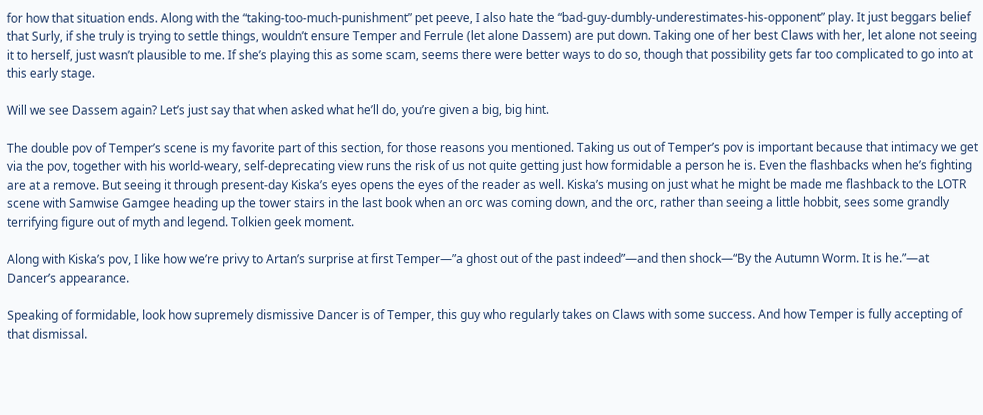for how that situation ends. Along with the “taking-too-much-punishment” pet peeve, I also hate the “bad-guy-dumbly-underestimates-his-opponent” play. It just beggars belief that Surly, if she truly is trying to settle things, wouldn’t ensure Temper and Ferrule (let alone Dassem) are put down. Taking one of her best Claws with her, let alone not seeing it to herself, just wasn’t plausible to me. If she’s playing this as some scam, seems there were better ways to do so, though that possibility gets far too complicated to go into at this early stage.

Will we see Dassem again? Let’s just say that when asked what he’ll do, you’re given a big, big hint.

The double pov of Temper’s scene is my favorite part of this section, for those reasons you mentioned. Taking us out of Temper’s pov is important because that intimacy we get via the pov, together with his world-weary, self-deprecating view runs the risk of us not quite getting just how formidable a person he is. Even the flashbacks when he’s fighting are at a remove. But seeing it through present-day Kiska’s eyes opens the eyes of the reader as well. Kiska’s musing on just what he might be made me flashback to the LOTR scene with Samwise Gamgee heading up the tower stairs in the last book when an orc was coming down, and the orc, rather than seeing a little hobbit, sees some grandly terrifying figure out of myth and legend. Tolkien geek moment.

Along with Kiska’s pov, I like how we’re privy to Artan’s surprise at first Temper—”a ghost out of the past indeed”—and then shock—“By the Autumn Worm. It is he.”—at Dancer’s appearance.

Speaking of formidable, look how supremely dismissive Dancer is of Temper, this guy who regularly takes on Claws with some success. And how Temper is fully accepting of that dismissal.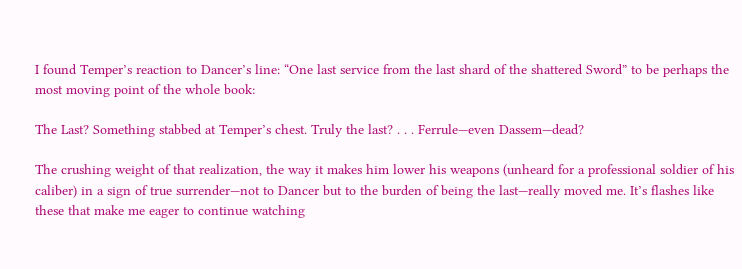I found Temper’s reaction to Dancer’s line: “One last service from the last shard of the shattered Sword” to be perhaps the most moving point of the whole book:

The Last? Something stabbed at Temper’s chest. Truly the last? . . . Ferrule—even Dassem—dead?

The crushing weight of that realization, the way it makes him lower his weapons (unheard for a professional soldier of his caliber) in a sign of true surrender—not to Dancer but to the burden of being the last—really moved me. It’s flashes like these that make me eager to continue watching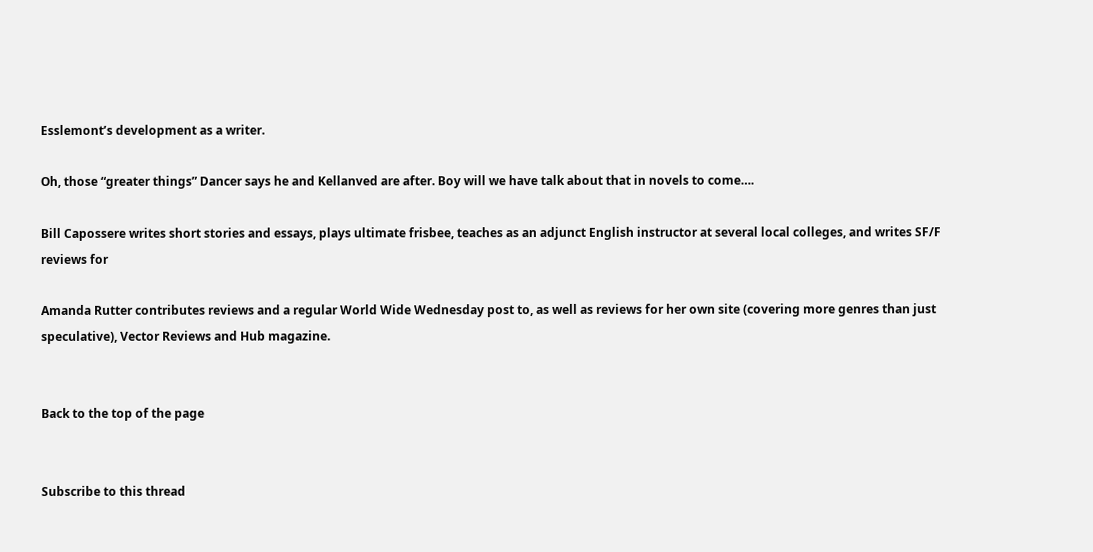Esslemont’s development as a writer.

Oh, those “greater things” Dancer says he and Kellanved are after. Boy will we have talk about that in novels to come….

Bill Capossere writes short stories and essays, plays ultimate frisbee, teaches as an adjunct English instructor at several local colleges, and writes SF/F reviews for

Amanda Rutter contributes reviews and a regular World Wide Wednesday post to, as well as reviews for her own site (covering more genres than just speculative), Vector Reviews and Hub magazine.


Back to the top of the page


Subscribe to this thread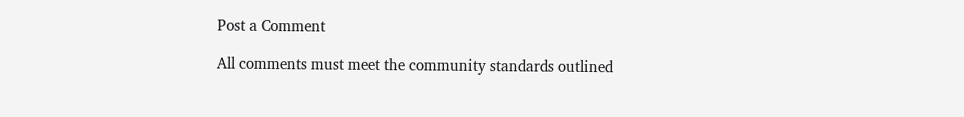Post a Comment

All comments must meet the community standards outlined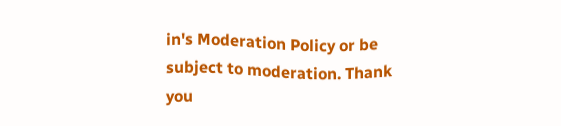in's Moderation Policy or be subject to moderation. Thank you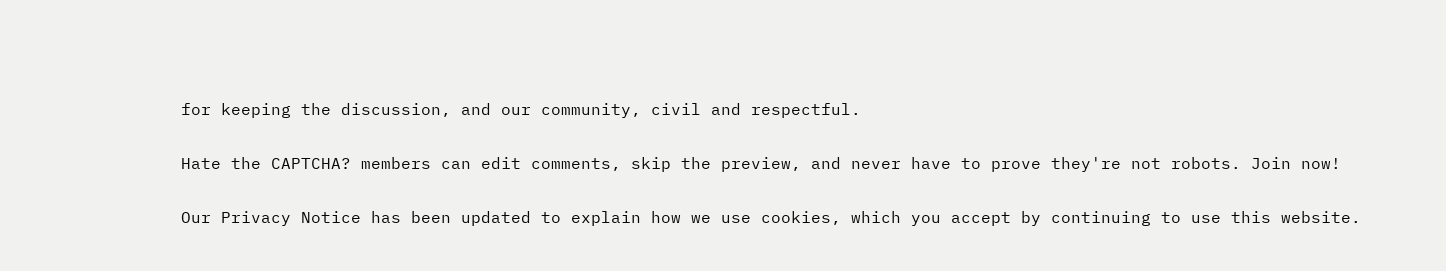for keeping the discussion, and our community, civil and respectful.

Hate the CAPTCHA? members can edit comments, skip the preview, and never have to prove they're not robots. Join now!

Our Privacy Notice has been updated to explain how we use cookies, which you accept by continuing to use this website.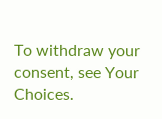To withdraw your consent, see Your Choices.